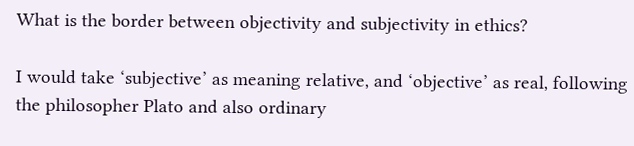What is the border between objectivity and subjectivity in ethics?

I would take ‘subjective’ as meaning relative, and ‘objective’ as real, following the philosopher Plato and also ordinary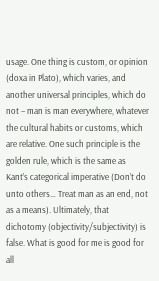usage. One thing is custom, or opinion (doxa in Plato), which varies, and another universal principles, which do not – man is man everywhere, whatever the cultural habits or customs, which are relative. One such principle is the golden rule, which is the same as Kant’s categorical imperative (Don’t do unto others… Treat man as an end, not as a means). Ultimately, that dichotomy (objectivity/subjectivity) is false. What is good for me is good for all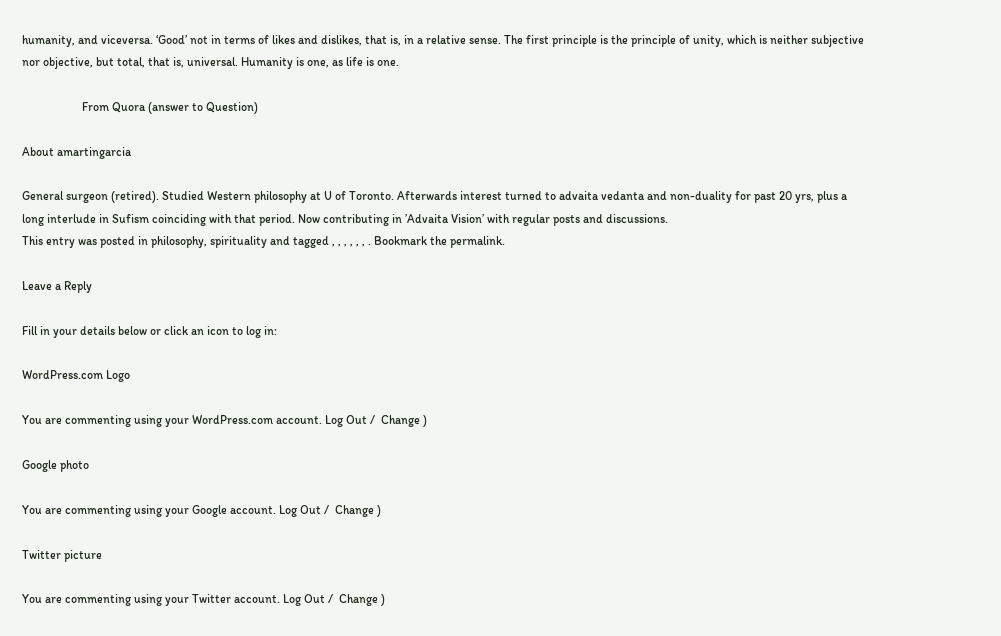humanity, and viceversa. ‘Good’ not in terms of likes and dislikes, that is, in a relative sense. The first principle is the principle of unity, which is neither subjective nor objective, but total, that is, universal. Humanity is one, as life is one.

                    From Quora (answer to Question)

About amartingarcia

General surgeon (retired). Studied Western philosophy at U of Toronto. Afterwards interest turned to advaita vedanta and non-duality for past 20 yrs, plus a long interlude in Sufism coinciding with that period. Now contributing in ’Advaita Vision’ with regular posts and discussions.
This entry was posted in philosophy, spirituality and tagged , , , , , , . Bookmark the permalink.

Leave a Reply

Fill in your details below or click an icon to log in:

WordPress.com Logo

You are commenting using your WordPress.com account. Log Out /  Change )

Google photo

You are commenting using your Google account. Log Out /  Change )

Twitter picture

You are commenting using your Twitter account. Log Out /  Change )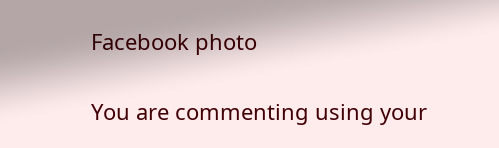Facebook photo

You are commenting using your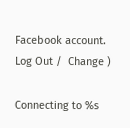Facebook account. Log Out /  Change )

Connecting to %s